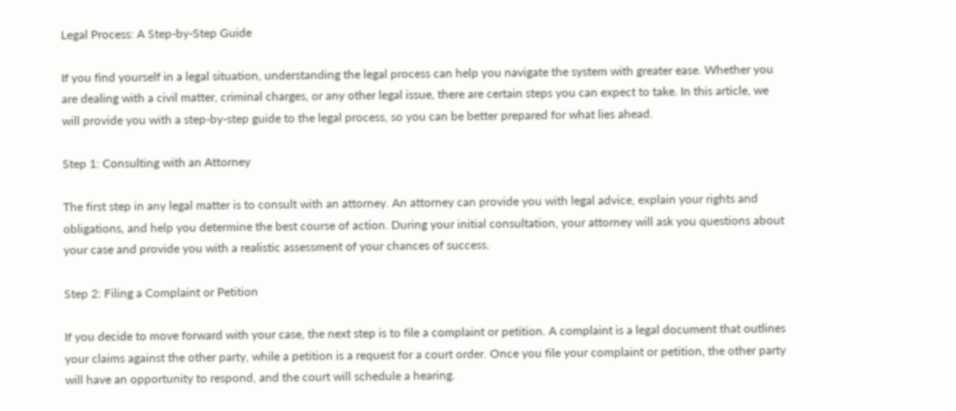Legal Process: A Step-by-Step Guide

If you find yourself in a legal situation, understanding the legal process can help you navigate the system with greater ease. Whether you are dealing with a civil matter, criminal charges, or any other legal issue, there are certain steps you can expect to take. In this article, we will provide you with a step-by-step guide to the legal process, so you can be better prepared for what lies ahead.

Step 1: Consulting with an Attorney

The first step in any legal matter is to consult with an attorney. An attorney can provide you with legal advice, explain your rights and obligations, and help you determine the best course of action. During your initial consultation, your attorney will ask you questions about your case and provide you with a realistic assessment of your chances of success.

Step 2: Filing a Complaint or Petition

If you decide to move forward with your case, the next step is to file a complaint or petition. A complaint is a legal document that outlines your claims against the other party, while a petition is a request for a court order. Once you file your complaint or petition, the other party will have an opportunity to respond, and the court will schedule a hearing.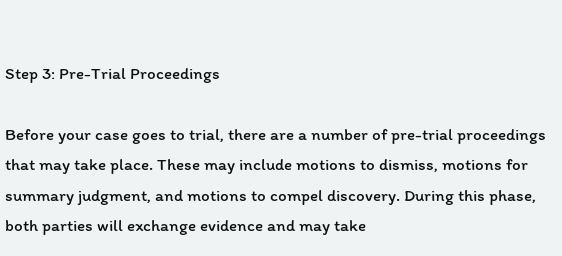Step 3: Pre-Trial Proceedings

Before your case goes to trial, there are a number of pre-trial proceedings that may take place. These may include motions to dismiss, motions for summary judgment, and motions to compel discovery. During this phase, both parties will exchange evidence and may take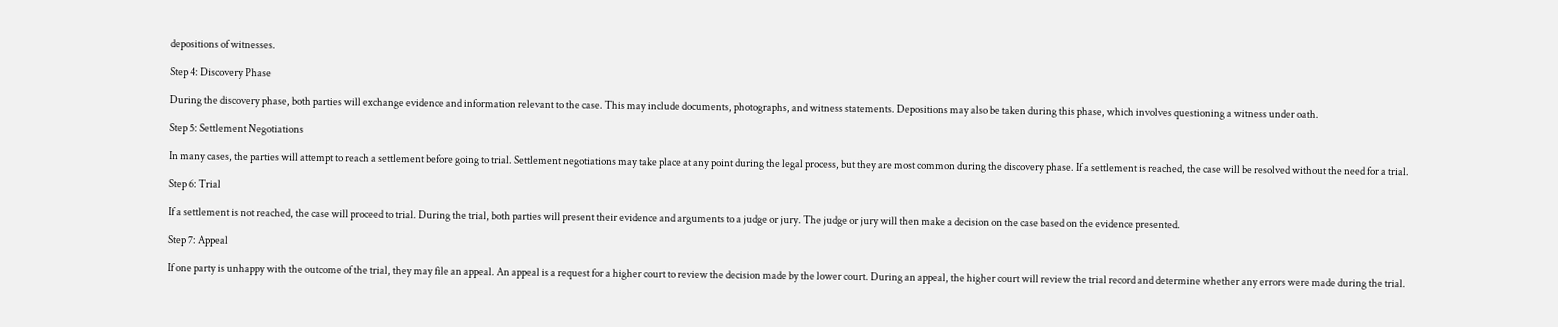depositions of witnesses.

Step 4: Discovery Phase

During the discovery phase, both parties will exchange evidence and information relevant to the case. This may include documents, photographs, and witness statements. Depositions may also be taken during this phase, which involves questioning a witness under oath.

Step 5: Settlement Negotiations

In many cases, the parties will attempt to reach a settlement before going to trial. Settlement negotiations may take place at any point during the legal process, but they are most common during the discovery phase. If a settlement is reached, the case will be resolved without the need for a trial.

Step 6: Trial

If a settlement is not reached, the case will proceed to trial. During the trial, both parties will present their evidence and arguments to a judge or jury. The judge or jury will then make a decision on the case based on the evidence presented.

Step 7: Appeal

If one party is unhappy with the outcome of the trial, they may file an appeal. An appeal is a request for a higher court to review the decision made by the lower court. During an appeal, the higher court will review the trial record and determine whether any errors were made during the trial.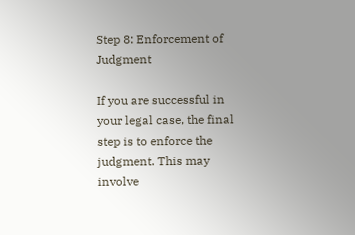Step 8: Enforcement of Judgment

If you are successful in your legal case, the final step is to enforce the judgment. This may involve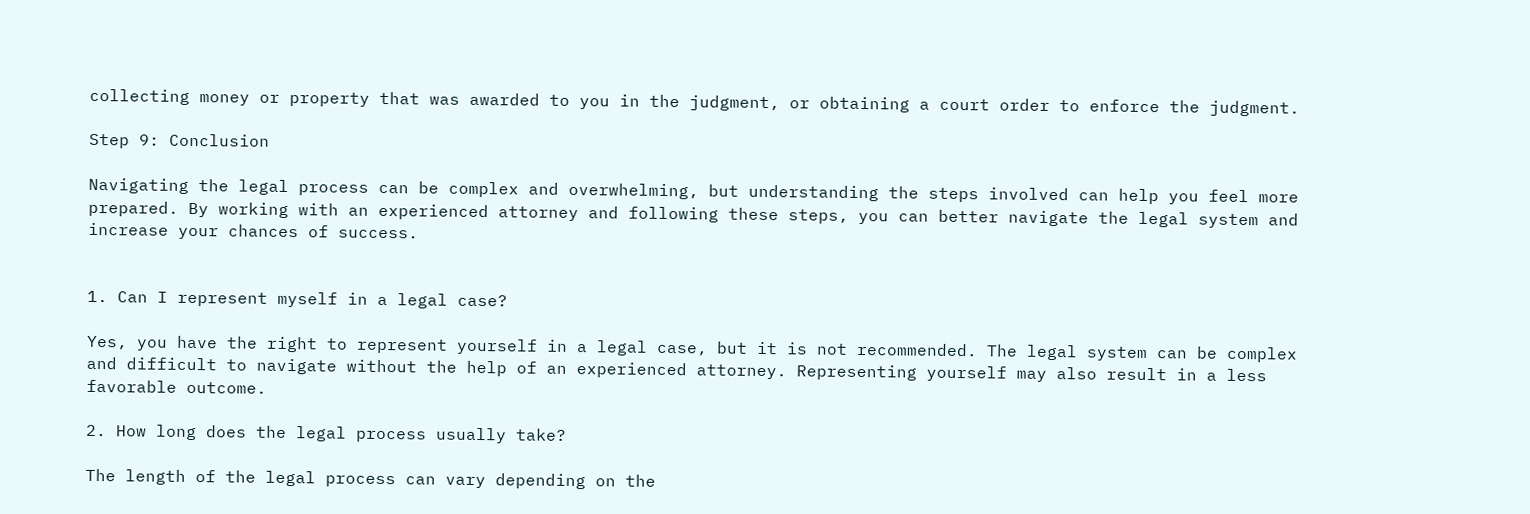collecting money or property that was awarded to you in the judgment, or obtaining a court order to enforce the judgment.

Step 9: Conclusion

Navigating the legal process can be complex and overwhelming, but understanding the steps involved can help you feel more prepared. By working with an experienced attorney and following these steps, you can better navigate the legal system and increase your chances of success.


1. Can I represent myself in a legal case?

Yes, you have the right to represent yourself in a legal case, but it is not recommended. The legal system can be complex and difficult to navigate without the help of an experienced attorney. Representing yourself may also result in a less favorable outcome.

2. How long does the legal process usually take?

The length of the legal process can vary depending on the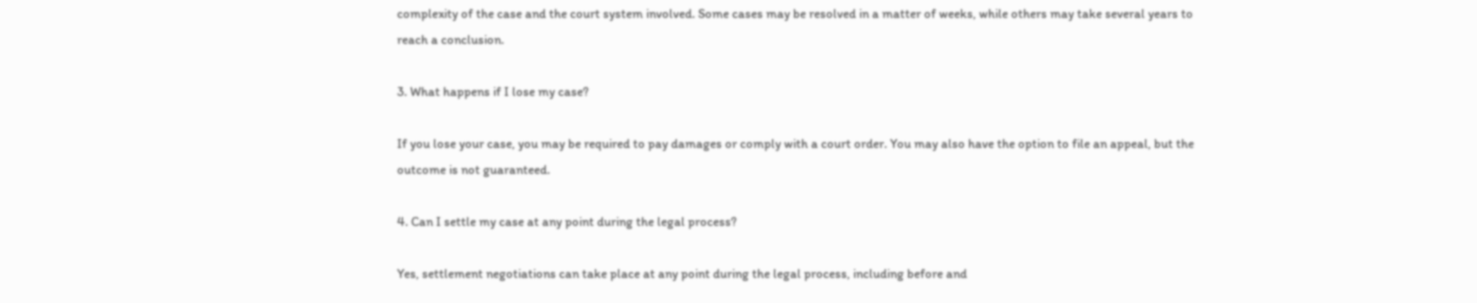complexity of the case and the court system involved. Some cases may be resolved in a matter of weeks, while others may take several years to reach a conclusion.

3. What happens if I lose my case?

If you lose your case, you may be required to pay damages or comply with a court order. You may also have the option to file an appeal, but the outcome is not guaranteed.

4. Can I settle my case at any point during the legal process?

Yes, settlement negotiations can take place at any point during the legal process, including before and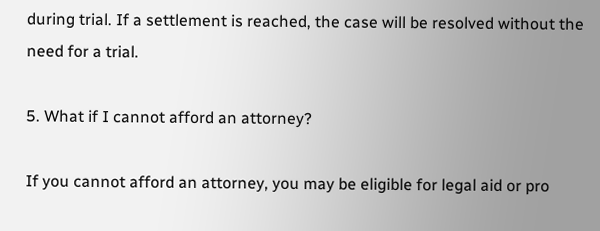during trial. If a settlement is reached, the case will be resolved without the need for a trial.

5. What if I cannot afford an attorney?

If you cannot afford an attorney, you may be eligible for legal aid or pro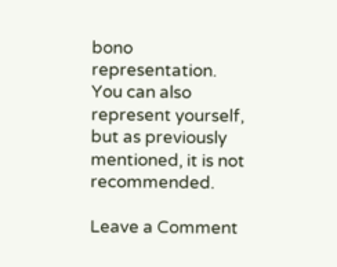bono representation. You can also represent yourself, but as previously mentioned, it is not recommended.

Leave a Comment